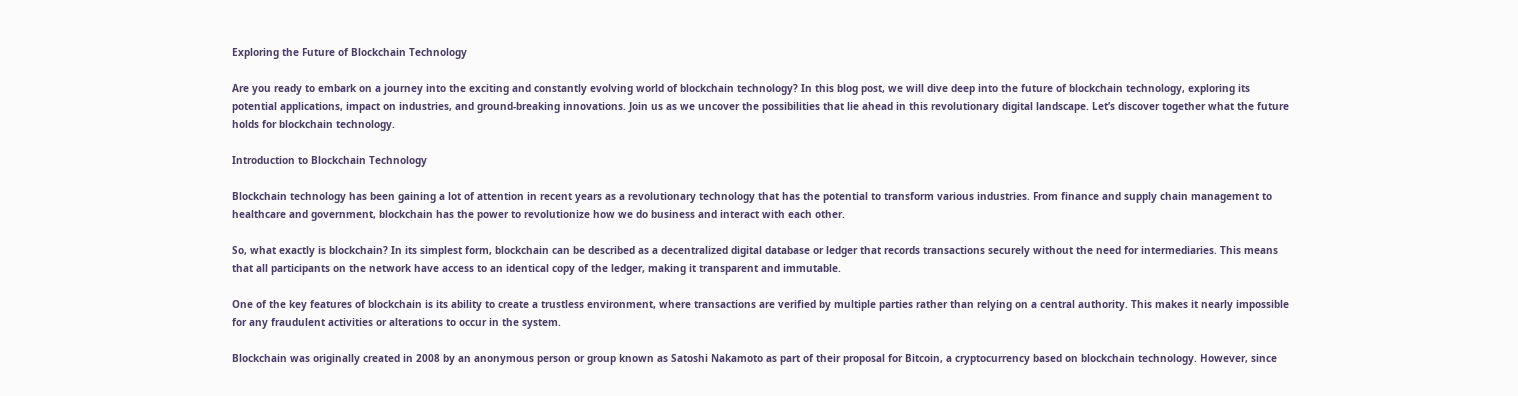Exploring the Future of Blockchain Technology

Are you ready to embark on a journey into the exciting and constantly evolving world of blockchain technology? In this blog post, we will dive deep into the future of blockchain technology, exploring its potential applications, impact on industries, and ground-breaking innovations. Join us as we uncover the possibilities that lie ahead in this revolutionary digital landscape. Let’s discover together what the future holds for blockchain technology.

Introduction to Blockchain Technology

Blockchain technology has been gaining a lot of attention in recent years as a revolutionary technology that has the potential to transform various industries. From finance and supply chain management to healthcare and government, blockchain has the power to revolutionize how we do business and interact with each other.

So, what exactly is blockchain? In its simplest form, blockchain can be described as a decentralized digital database or ledger that records transactions securely without the need for intermediaries. This means that all participants on the network have access to an identical copy of the ledger, making it transparent and immutable.

One of the key features of blockchain is its ability to create a trustless environment, where transactions are verified by multiple parties rather than relying on a central authority. This makes it nearly impossible for any fraudulent activities or alterations to occur in the system.

Blockchain was originally created in 2008 by an anonymous person or group known as Satoshi Nakamoto as part of their proposal for Bitcoin, a cryptocurrency based on blockchain technology. However, since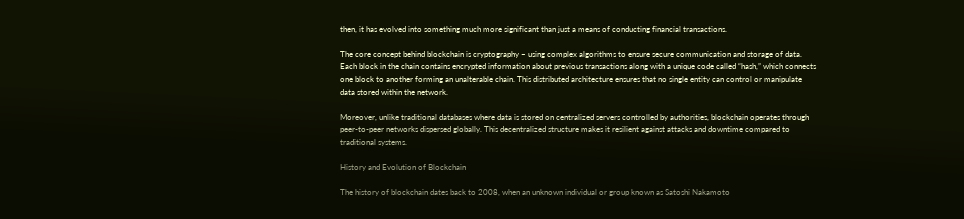then, it has evolved into something much more significant than just a means of conducting financial transactions.

The core concept behind blockchain is cryptography – using complex algorithms to ensure secure communication and storage of data. Each block in the chain contains encrypted information about previous transactions along with a unique code called “hash,” which connects one block to another forming an unalterable chain. This distributed architecture ensures that no single entity can control or manipulate data stored within the network.

Moreover, unlike traditional databases where data is stored on centralized servers controlled by authorities, blockchain operates through peer-to-peer networks dispersed globally. This decentralized structure makes it resilient against attacks and downtime compared to traditional systems.

History and Evolution of Blockchain

The history of blockchain dates back to 2008, when an unknown individual or group known as Satoshi Nakamoto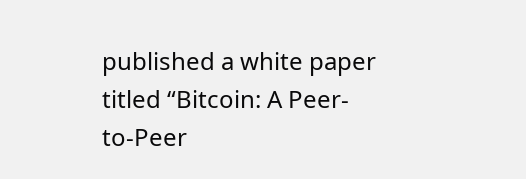published a white paper titled “Bitcoin: A Peer-to-Peer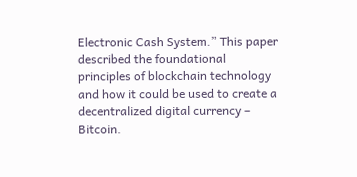Electronic Cash System.” This paper described the foundational principles of blockchain technology and how it could be used to create a decentralized digital currency – Bitcoin.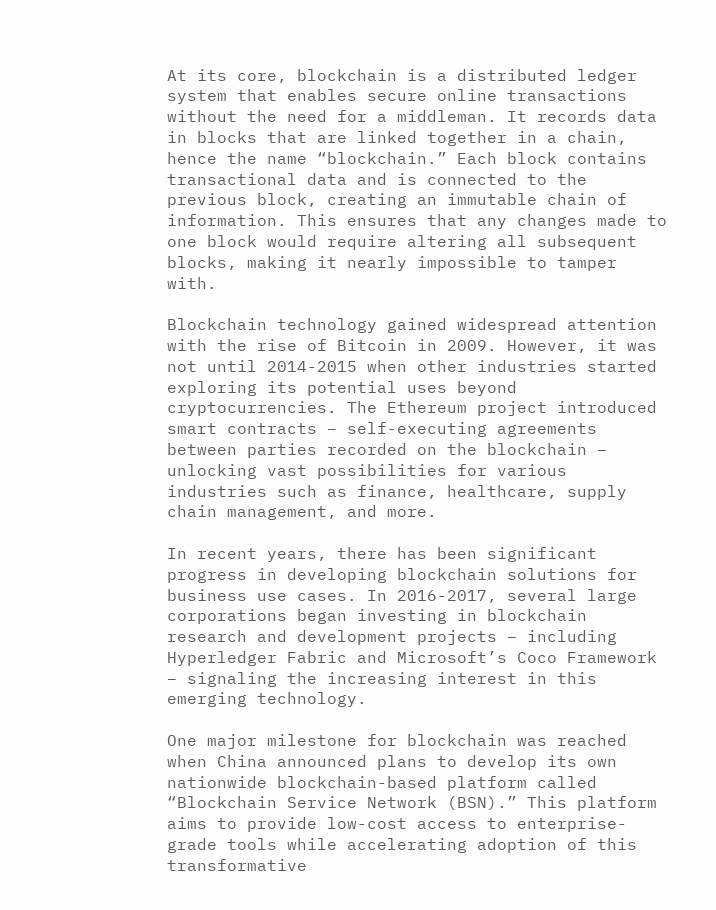At its core, blockchain is a distributed ledger system that enables secure online transactions without the need for a middleman. It records data in blocks that are linked together in a chain, hence the name “blockchain.” Each block contains transactional data and is connected to the previous block, creating an immutable chain of information. This ensures that any changes made to one block would require altering all subsequent blocks, making it nearly impossible to tamper with.

Blockchain technology gained widespread attention with the rise of Bitcoin in 2009. However, it was not until 2014-2015 when other industries started exploring its potential uses beyond cryptocurrencies. The Ethereum project introduced smart contracts – self-executing agreements between parties recorded on the blockchain – unlocking vast possibilities for various industries such as finance, healthcare, supply chain management, and more.

In recent years, there has been significant progress in developing blockchain solutions for business use cases. In 2016-2017, several large corporations began investing in blockchain research and development projects – including Hyperledger Fabric and Microsoft’s Coco Framework – signaling the increasing interest in this emerging technology.

One major milestone for blockchain was reached when China announced plans to develop its own nationwide blockchain-based platform called “Blockchain Service Network (BSN).” This platform aims to provide low-cost access to enterprise-grade tools while accelerating adoption of this transformative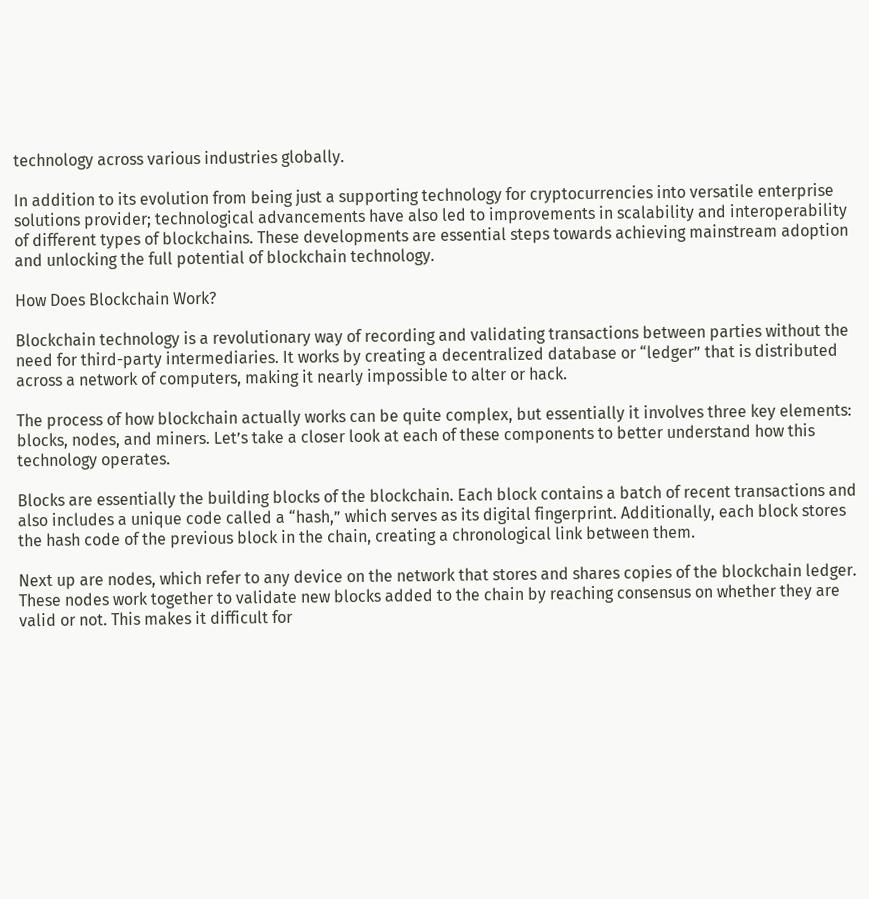technology across various industries globally.

In addition to its evolution from being just a supporting technology for cryptocurrencies into versatile enterprise solutions provider; technological advancements have also led to improvements in scalability and interoperability of different types of blockchains. These developments are essential steps towards achieving mainstream adoption and unlocking the full potential of blockchain technology.

How Does Blockchain Work?

Blockchain technology is a revolutionary way of recording and validating transactions between parties without the need for third-party intermediaries. It works by creating a decentralized database or “ledger” that is distributed across a network of computers, making it nearly impossible to alter or hack.

The process of how blockchain actually works can be quite complex, but essentially it involves three key elements: blocks, nodes, and miners. Let’s take a closer look at each of these components to better understand how this technology operates.

Blocks are essentially the building blocks of the blockchain. Each block contains a batch of recent transactions and also includes a unique code called a “hash,” which serves as its digital fingerprint. Additionally, each block stores the hash code of the previous block in the chain, creating a chronological link between them.

Next up are nodes, which refer to any device on the network that stores and shares copies of the blockchain ledger. These nodes work together to validate new blocks added to the chain by reaching consensus on whether they are valid or not. This makes it difficult for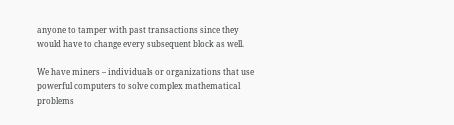anyone to tamper with past transactions since they would have to change every subsequent block as well.

We have miners – individuals or organizations that use powerful computers to solve complex mathematical problems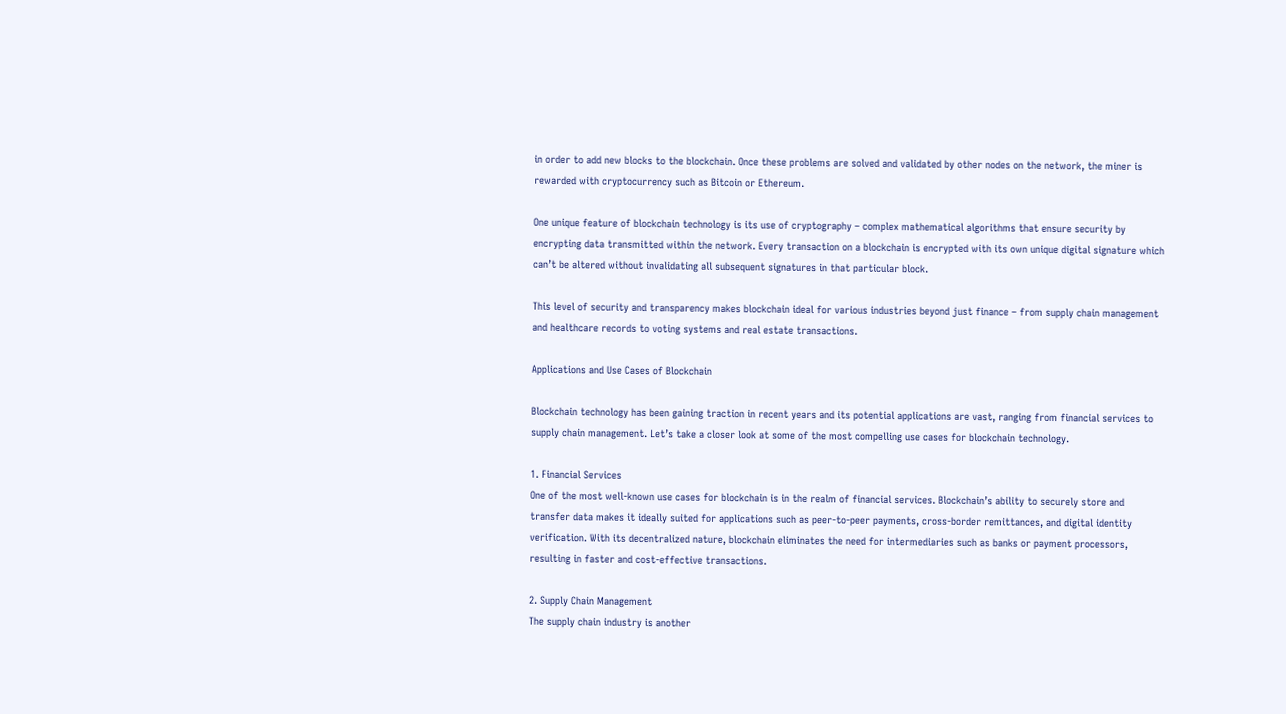in order to add new blocks to the blockchain. Once these problems are solved and validated by other nodes on the network, the miner is rewarded with cryptocurrency such as Bitcoin or Ethereum.

One unique feature of blockchain technology is its use of cryptography – complex mathematical algorithms that ensure security by encrypting data transmitted within the network. Every transaction on a blockchain is encrypted with its own unique digital signature which can’t be altered without invalidating all subsequent signatures in that particular block.

This level of security and transparency makes blockchain ideal for various industries beyond just finance – from supply chain management and healthcare records to voting systems and real estate transactions.

Applications and Use Cases of Blockchain

Blockchain technology has been gaining traction in recent years and its potential applications are vast, ranging from financial services to supply chain management. Let’s take a closer look at some of the most compelling use cases for blockchain technology.

1. Financial Services
One of the most well-known use cases for blockchain is in the realm of financial services. Blockchain’s ability to securely store and transfer data makes it ideally suited for applications such as peer-to-peer payments, cross-border remittances, and digital identity verification. With its decentralized nature, blockchain eliminates the need for intermediaries such as banks or payment processors, resulting in faster and cost-effective transactions.

2. Supply Chain Management
The supply chain industry is another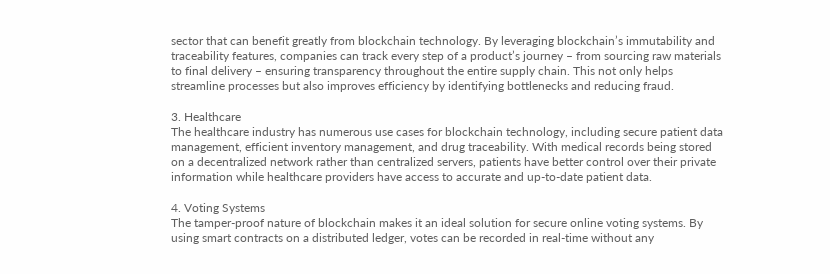sector that can benefit greatly from blockchain technology. By leveraging blockchain’s immutability and traceability features, companies can track every step of a product’s journey – from sourcing raw materials to final delivery – ensuring transparency throughout the entire supply chain. This not only helps streamline processes but also improves efficiency by identifying bottlenecks and reducing fraud.

3. Healthcare
The healthcare industry has numerous use cases for blockchain technology, including secure patient data management, efficient inventory management, and drug traceability. With medical records being stored on a decentralized network rather than centralized servers, patients have better control over their private information while healthcare providers have access to accurate and up-to-date patient data.

4. Voting Systems
The tamper-proof nature of blockchain makes it an ideal solution for secure online voting systems. By using smart contracts on a distributed ledger, votes can be recorded in real-time without any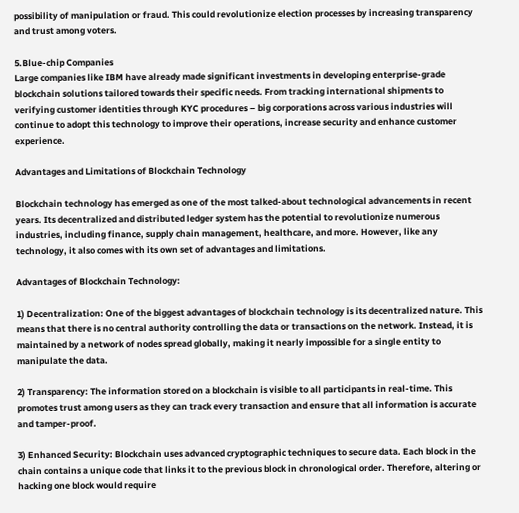possibility of manipulation or fraud. This could revolutionize election processes by increasing transparency and trust among voters.

5.Blue-chip Companies
Large companies like IBM have already made significant investments in developing enterprise-grade blockchain solutions tailored towards their specific needs. From tracking international shipments to verifying customer identities through KYC procedures – big corporations across various industries will continue to adopt this technology to improve their operations, increase security and enhance customer experience.

Advantages and Limitations of Blockchain Technology

Blockchain technology has emerged as one of the most talked-about technological advancements in recent years. Its decentralized and distributed ledger system has the potential to revolutionize numerous industries, including finance, supply chain management, healthcare, and more. However, like any technology, it also comes with its own set of advantages and limitations.

Advantages of Blockchain Technology:

1) Decentralization: One of the biggest advantages of blockchain technology is its decentralized nature. This means that there is no central authority controlling the data or transactions on the network. Instead, it is maintained by a network of nodes spread globally, making it nearly impossible for a single entity to manipulate the data.

2) Transparency: The information stored on a blockchain is visible to all participants in real-time. This promotes trust among users as they can track every transaction and ensure that all information is accurate and tamper-proof.

3) Enhanced Security: Blockchain uses advanced cryptographic techniques to secure data. Each block in the chain contains a unique code that links it to the previous block in chronological order. Therefore, altering or hacking one block would require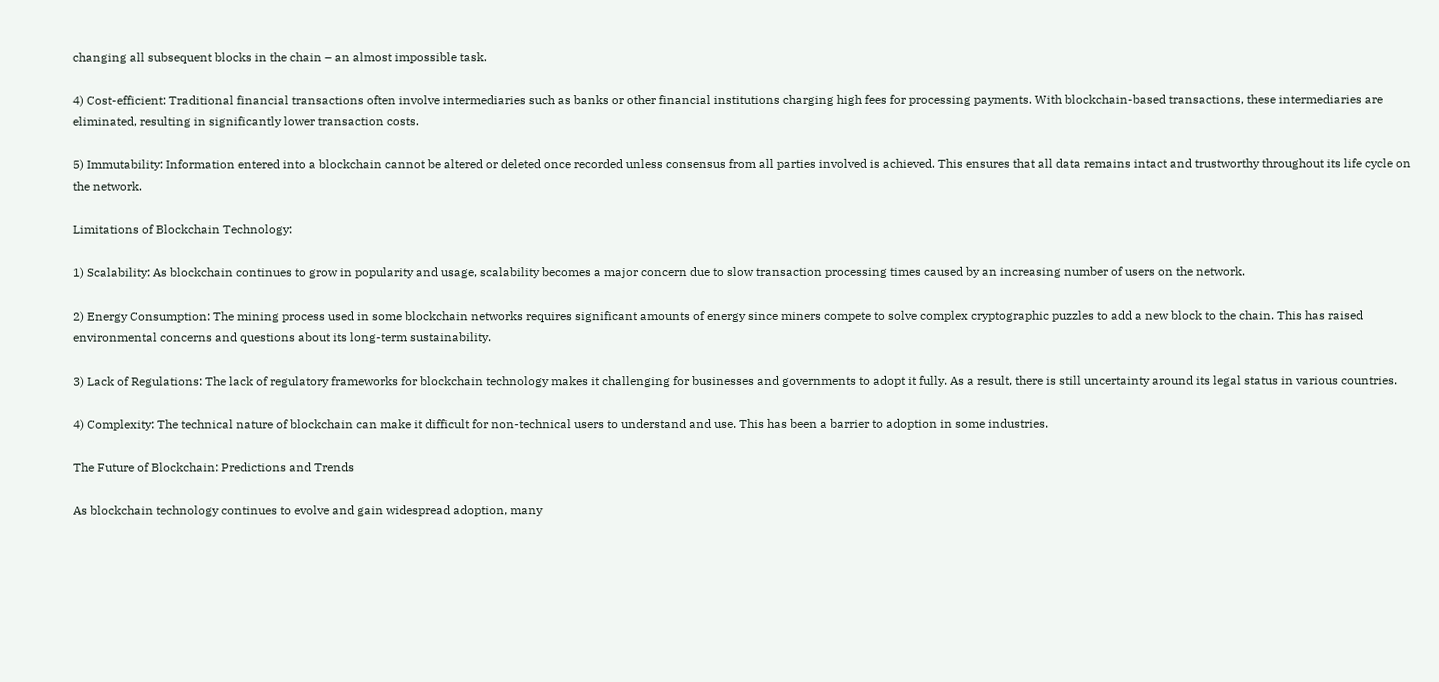changing all subsequent blocks in the chain – an almost impossible task.

4) Cost-efficient: Traditional financial transactions often involve intermediaries such as banks or other financial institutions charging high fees for processing payments. With blockchain-based transactions, these intermediaries are eliminated, resulting in significantly lower transaction costs.

5) Immutability: Information entered into a blockchain cannot be altered or deleted once recorded unless consensus from all parties involved is achieved. This ensures that all data remains intact and trustworthy throughout its life cycle on the network.

Limitations of Blockchain Technology:

1) Scalability: As blockchain continues to grow in popularity and usage, scalability becomes a major concern due to slow transaction processing times caused by an increasing number of users on the network.

2) Energy Consumption: The mining process used in some blockchain networks requires significant amounts of energy since miners compete to solve complex cryptographic puzzles to add a new block to the chain. This has raised environmental concerns and questions about its long-term sustainability.

3) Lack of Regulations: The lack of regulatory frameworks for blockchain technology makes it challenging for businesses and governments to adopt it fully. As a result, there is still uncertainty around its legal status in various countries.

4) Complexity: The technical nature of blockchain can make it difficult for non-technical users to understand and use. This has been a barrier to adoption in some industries.

The Future of Blockchain: Predictions and Trends

As blockchain technology continues to evolve and gain widespread adoption, many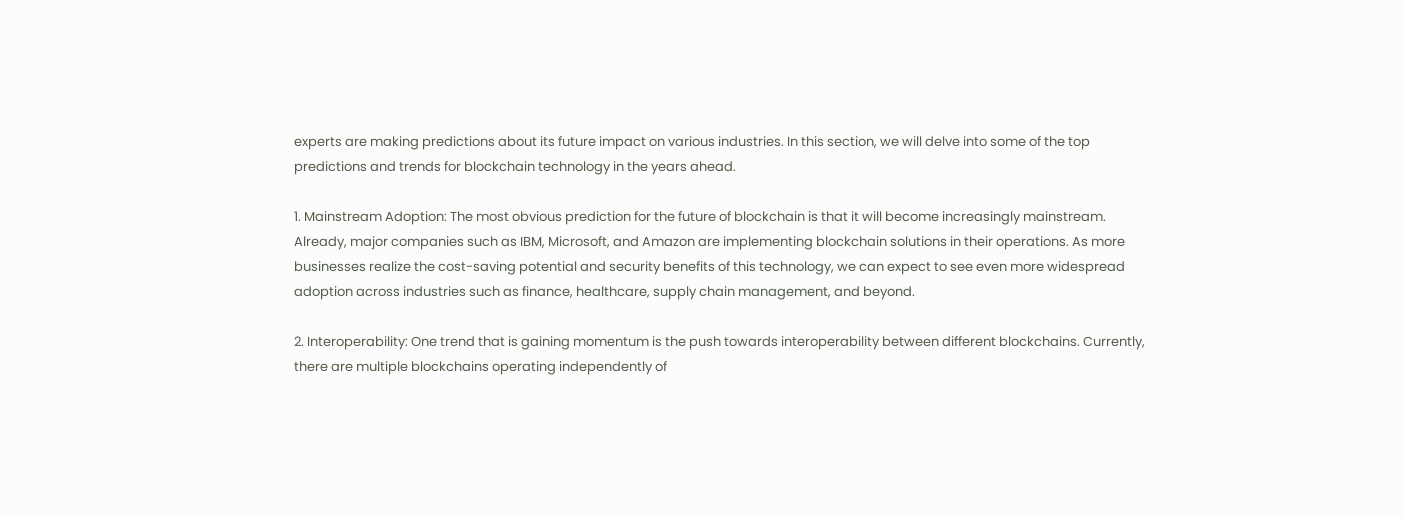experts are making predictions about its future impact on various industries. In this section, we will delve into some of the top predictions and trends for blockchain technology in the years ahead.

1. Mainstream Adoption: The most obvious prediction for the future of blockchain is that it will become increasingly mainstream. Already, major companies such as IBM, Microsoft, and Amazon are implementing blockchain solutions in their operations. As more businesses realize the cost-saving potential and security benefits of this technology, we can expect to see even more widespread adoption across industries such as finance, healthcare, supply chain management, and beyond.

2. Interoperability: One trend that is gaining momentum is the push towards interoperability between different blockchains. Currently, there are multiple blockchains operating independently of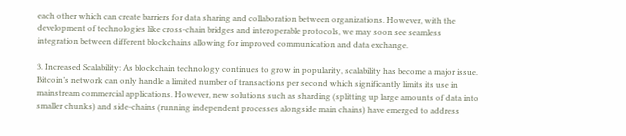each other which can create barriers for data sharing and collaboration between organizations. However, with the development of technologies like cross-chain bridges and interoperable protocols, we may soon see seamless integration between different blockchains allowing for improved communication and data exchange.

3. Increased Scalability: As blockchain technology continues to grow in popularity, scalability has become a major issue. Bitcoin’s network can only handle a limited number of transactions per second which significantly limits its use in mainstream commercial applications. However, new solutions such as sharding (splitting up large amounts of data into smaller chunks) and side-chains (running independent processes alongside main chains) have emerged to address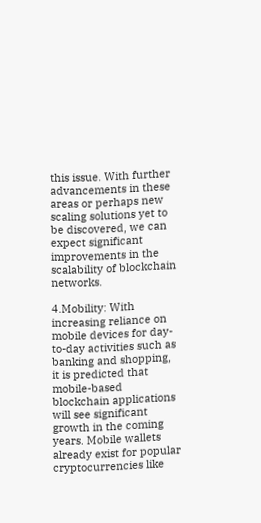this issue. With further advancements in these areas or perhaps new scaling solutions yet to be discovered, we can expect significant improvements in the scalability of blockchain networks.

4.Mobility: With increasing reliance on mobile devices for day-to-day activities such as banking and shopping, it is predicted that mobile-based blockchain applications will see significant growth in the coming years. Mobile wallets already exist for popular cryptocurrencies like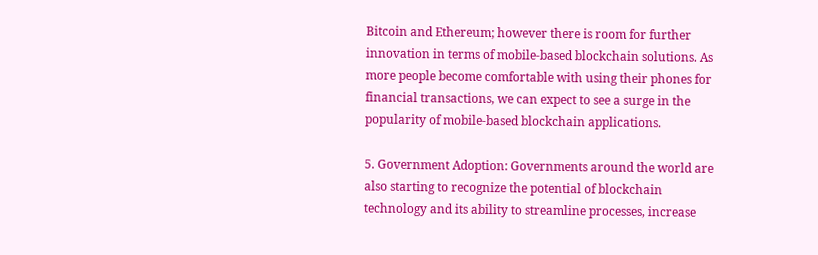Bitcoin and Ethereum; however there is room for further innovation in terms of mobile-based blockchain solutions. As more people become comfortable with using their phones for financial transactions, we can expect to see a surge in the popularity of mobile-based blockchain applications.

5. Government Adoption: Governments around the world are also starting to recognize the potential of blockchain technology and its ability to streamline processes, increase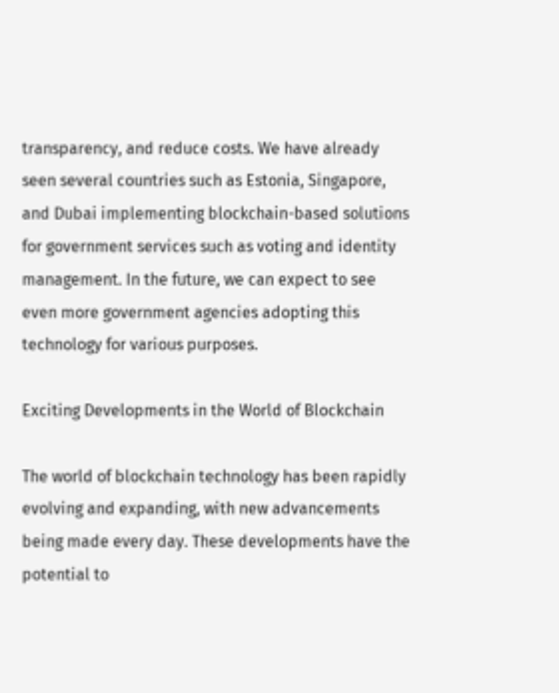transparency, and reduce costs. We have already seen several countries such as Estonia, Singapore, and Dubai implementing blockchain-based solutions for government services such as voting and identity management. In the future, we can expect to see even more government agencies adopting this technology for various purposes.

Exciting Developments in the World of Blockchain

The world of blockchain technology has been rapidly evolving and expanding, with new advancements being made every day. These developments have the potential to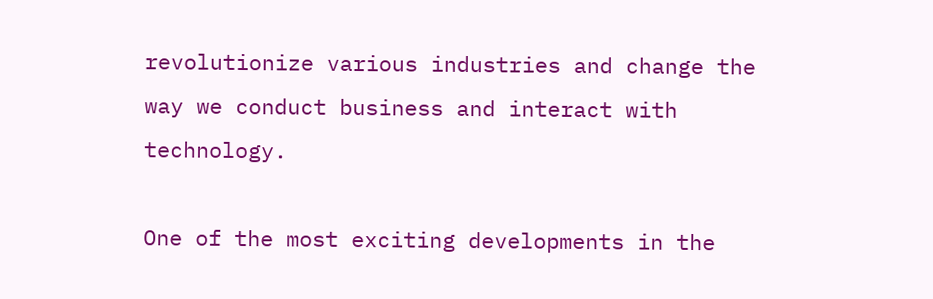revolutionize various industries and change the way we conduct business and interact with technology.

One of the most exciting developments in the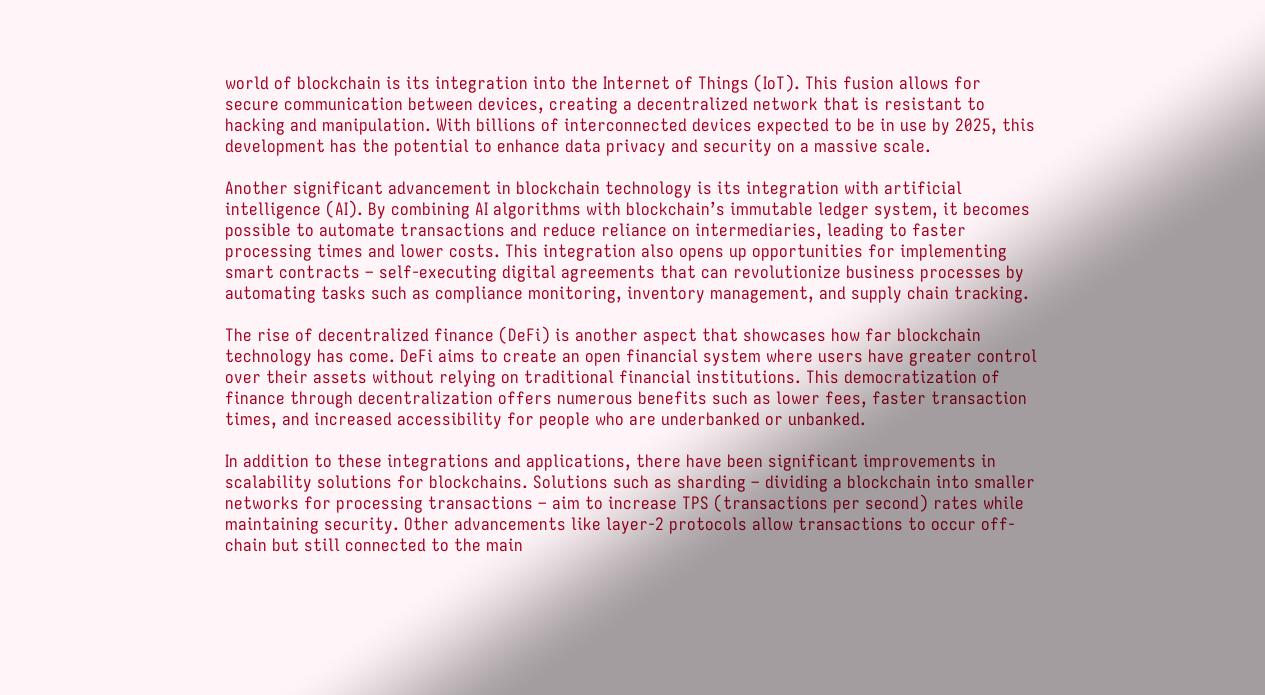world of blockchain is its integration into the Internet of Things (IoT). This fusion allows for secure communication between devices, creating a decentralized network that is resistant to hacking and manipulation. With billions of interconnected devices expected to be in use by 2025, this development has the potential to enhance data privacy and security on a massive scale.

Another significant advancement in blockchain technology is its integration with artificial intelligence (AI). By combining AI algorithms with blockchain’s immutable ledger system, it becomes possible to automate transactions and reduce reliance on intermediaries, leading to faster processing times and lower costs. This integration also opens up opportunities for implementing smart contracts – self-executing digital agreements that can revolutionize business processes by automating tasks such as compliance monitoring, inventory management, and supply chain tracking.

The rise of decentralized finance (DeFi) is another aspect that showcases how far blockchain technology has come. DeFi aims to create an open financial system where users have greater control over their assets without relying on traditional financial institutions. This democratization of finance through decentralization offers numerous benefits such as lower fees, faster transaction times, and increased accessibility for people who are underbanked or unbanked.

In addition to these integrations and applications, there have been significant improvements in scalability solutions for blockchains. Solutions such as sharding – dividing a blockchain into smaller networks for processing transactions – aim to increase TPS (transactions per second) rates while maintaining security. Other advancements like layer-2 protocols allow transactions to occur off-chain but still connected to the main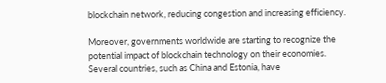blockchain network, reducing congestion and increasing efficiency.

Moreover, governments worldwide are starting to recognize the potential impact of blockchain technology on their economies. Several countries, such as China and Estonia, have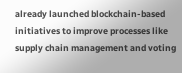already launched blockchain-based initiatives to improve processes like supply chain management and voting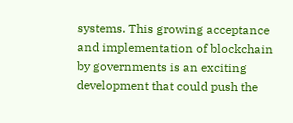systems. This growing acceptance and implementation of blockchain by governments is an exciting development that could push the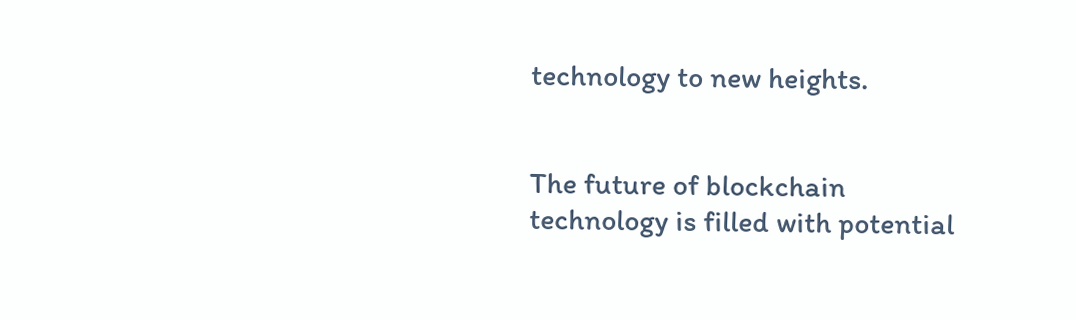technology to new heights.


The future of blockchain technology is filled with potential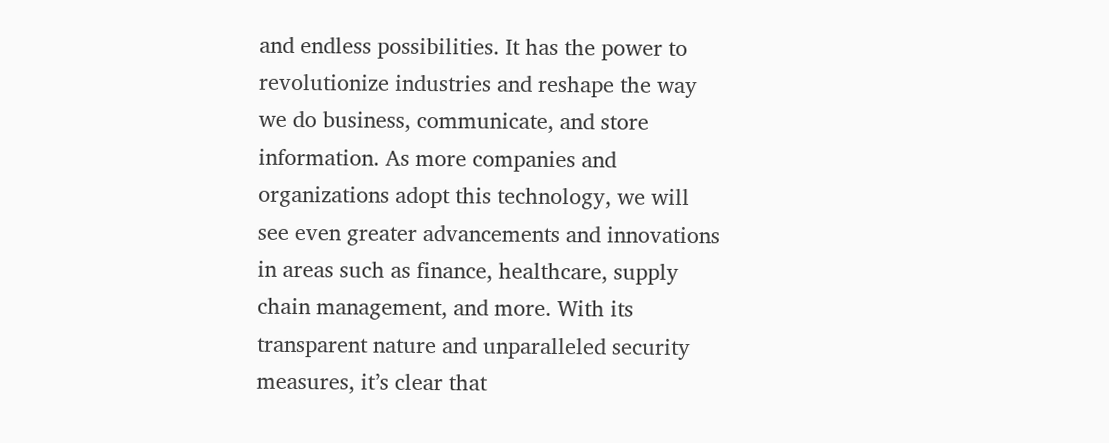and endless possibilities. It has the power to revolutionize industries and reshape the way we do business, communicate, and store information. As more companies and organizations adopt this technology, we will see even greater advancements and innovations in areas such as finance, healthcare, supply chain management, and more. With its transparent nature and unparalleled security measures, it’s clear that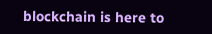blockchain is here to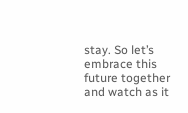stay. So let’s embrace this future together and watch as it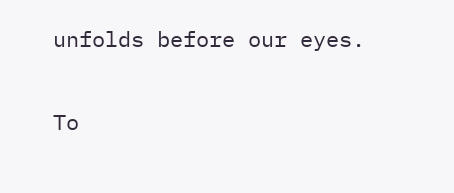unfolds before our eyes.

To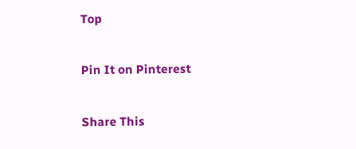Top

Pin It on Pinterest

Share This